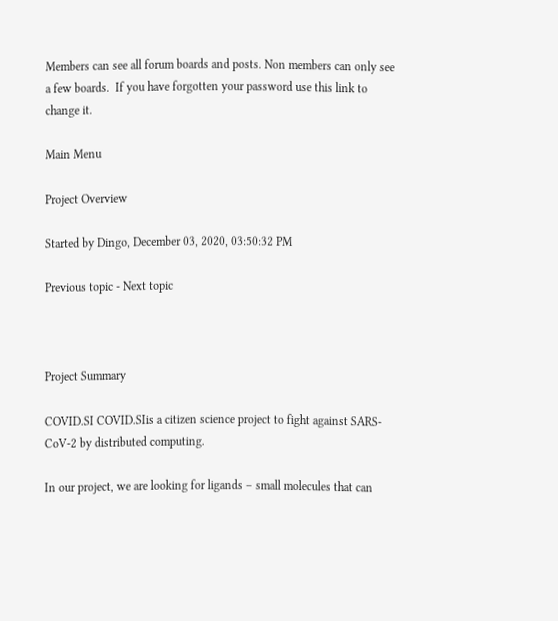Members can see all forum boards and posts. Non members can only see a few boards.  If you have forgotten your password use this link to change it.

Main Menu

Project Overview

Started by Dingo, December 03, 2020, 03:50:32 PM

Previous topic - Next topic



Project Summary

COVID.SI COVID.SIis a citizen science project to fight against SARS-CoV-2 by distributed computing.

In our project, we are looking for ligands – small molecules that can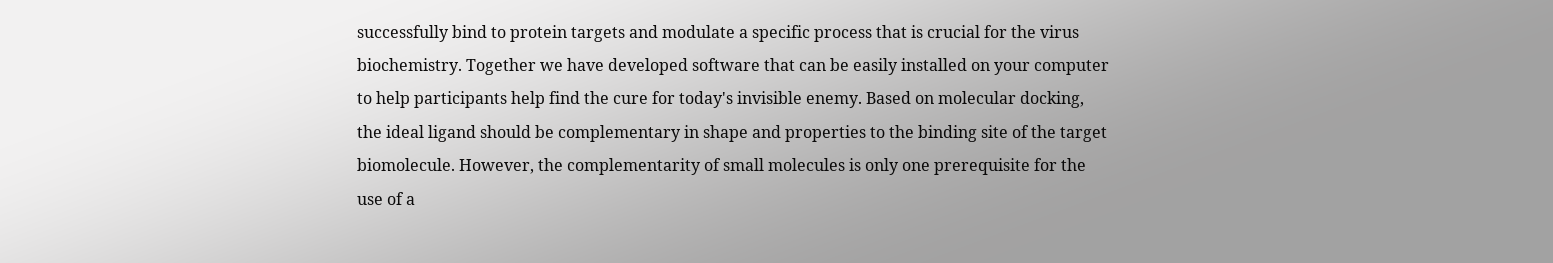successfully bind to protein targets and modulate a specific process that is crucial for the virus biochemistry. Together we have developed software that can be easily installed on your computer to help participants help find the cure for today's invisible enemy. Based on molecular docking, the ideal ligand should be complementary in shape and properties to the binding site of the target biomolecule. However, the complementarity of small molecules is only one prerequisite for the use of a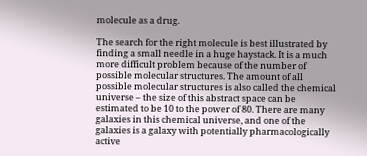molecule as a drug.

The search for the right molecule is best illustrated by finding a small needle in a huge haystack. It is a much more difficult problem because of the number of possible molecular structures. The amount of all possible molecular structures is also called the chemical universe – the size of this abstract space can be estimated to be 10 to the power of 80. There are many galaxies in this chemical universe, and one of the galaxies is a galaxy with potentially pharmacologically active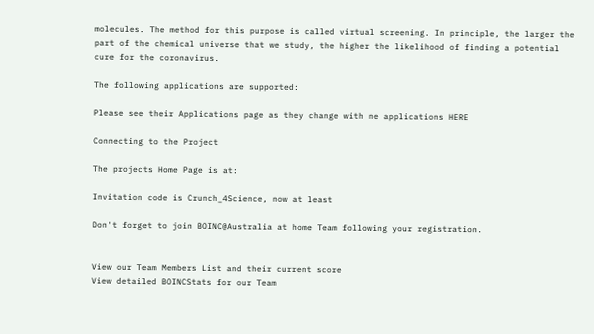molecules. The method for this purpose is called virtual screening. In principle, the larger the part of the chemical universe that we study, the higher the likelihood of finding a potential cure for the coronavirus.

The following applications are supported:

Please see their Applications page as they change with ne applications HERE

Connecting to the Project

The projects Home Page is at:

Invitation code is Crunch_4Science, now at least

Don't forget to join BOINC@Australia at home Team following your registration.


View our Team Members List and their current score
View detailed BOINCStats for our Team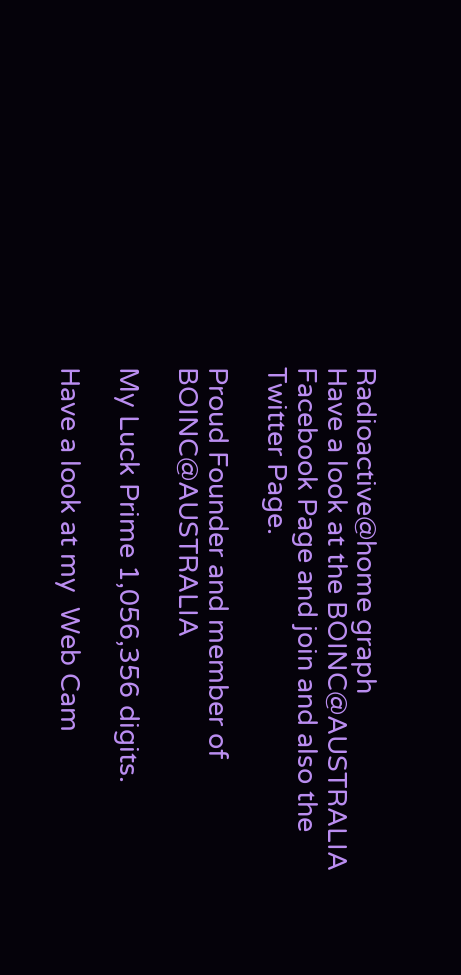Radioactive@home graph
Have a look at the BOINC@AUSTRALIA Facebook Page and join and also the Twitter Page.

Proud Founder and member of BOINC@AUSTRALIA

My Luck Prime 1,056,356 digits.

Have a look at my  Web Cam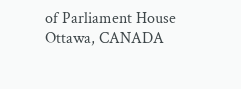of Parliament House Ottawa, CANADA